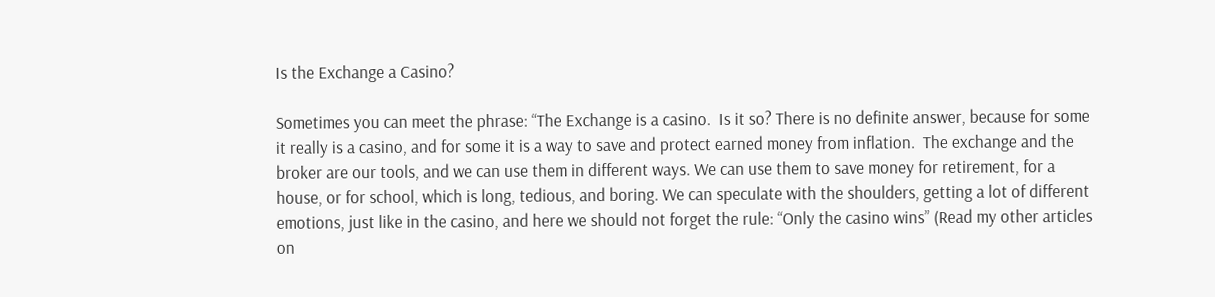Is the Exchange a Casino?

Sometimes you can meet the phrase: “The Exchange is a casino.  Is it so? There is no definite answer, because for some it really is a casino, and for some it is a way to save and protect earned money from inflation.  The exchange and the broker are our tools, and we can use them in different ways. We can use them to save money for retirement, for a house, or for school, which is long, tedious, and boring. We can speculate with the shoulders, getting a lot of different emotions, just like in the casino, and here we should not forget the rule: “Only the casino wins” (Read my other articles on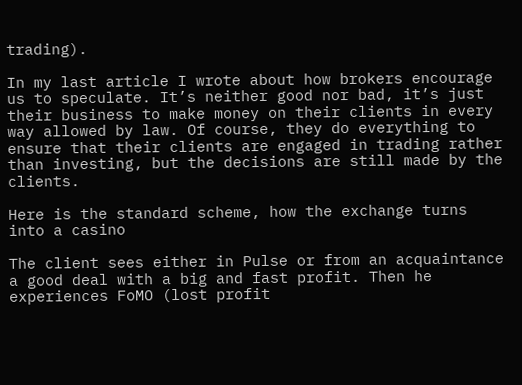trading).

In my last article I wrote about how brokers encourage us to speculate. It’s neither good nor bad, it’s just their business to make money on their clients in every way allowed by law. Of course, they do everything to ensure that their clients are engaged in trading rather than investing, but the decisions are still made by the clients.

Here is the standard scheme, how the exchange turns into a casino

The client sees either in Pulse or from an acquaintance a good deal with a big and fast profit. Then he experiences FoMO (lost profit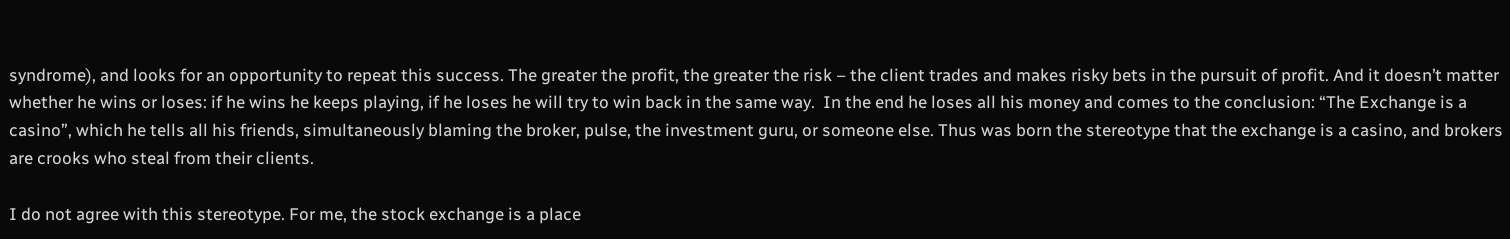syndrome), and looks for an opportunity to repeat this success. The greater the profit, the greater the risk – the client trades and makes risky bets in the pursuit of profit. And it doesn’t matter whether he wins or loses: if he wins he keeps playing, if he loses he will try to win back in the same way.  In the end he loses all his money and comes to the conclusion: “The Exchange is a casino”, which he tells all his friends, simultaneously blaming the broker, pulse, the investment guru, or someone else. Thus was born the stereotype that the exchange is a casino, and brokers are crooks who steal from their clients.

I do not agree with this stereotype. For me, the stock exchange is a place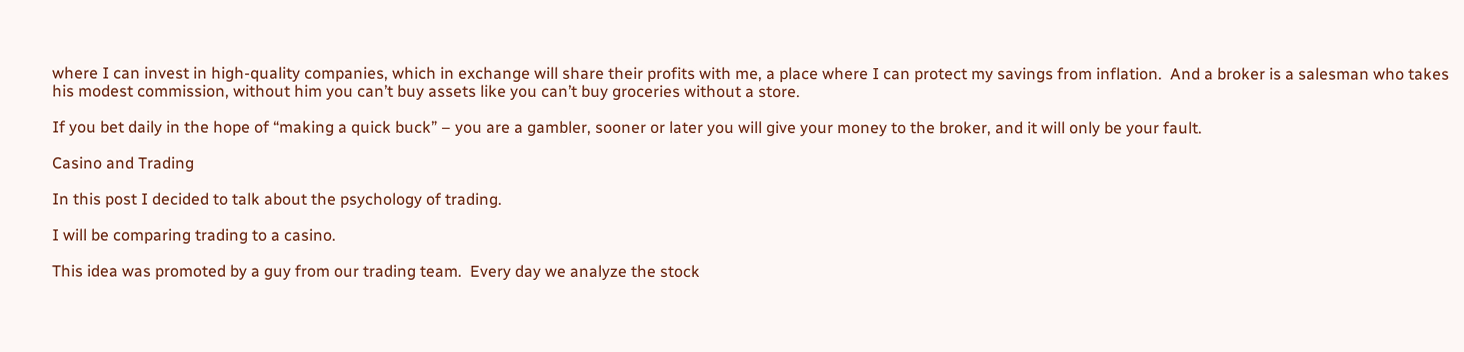where I can invest in high-quality companies, which in exchange will share their profits with me, a place where I can protect my savings from inflation.  And a broker is a salesman who takes his modest commission, without him you can’t buy assets like you can’t buy groceries without a store.

If you bet daily in the hope of “making a quick buck” – you are a gambler, sooner or later you will give your money to the broker, and it will only be your fault.

Casino and Trading

In this post I decided to talk about the psychology of trading.

I will be comparing trading to a casino.

This idea was promoted by a guy from our trading team.  Every day we analyze the stock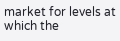market for levels at which the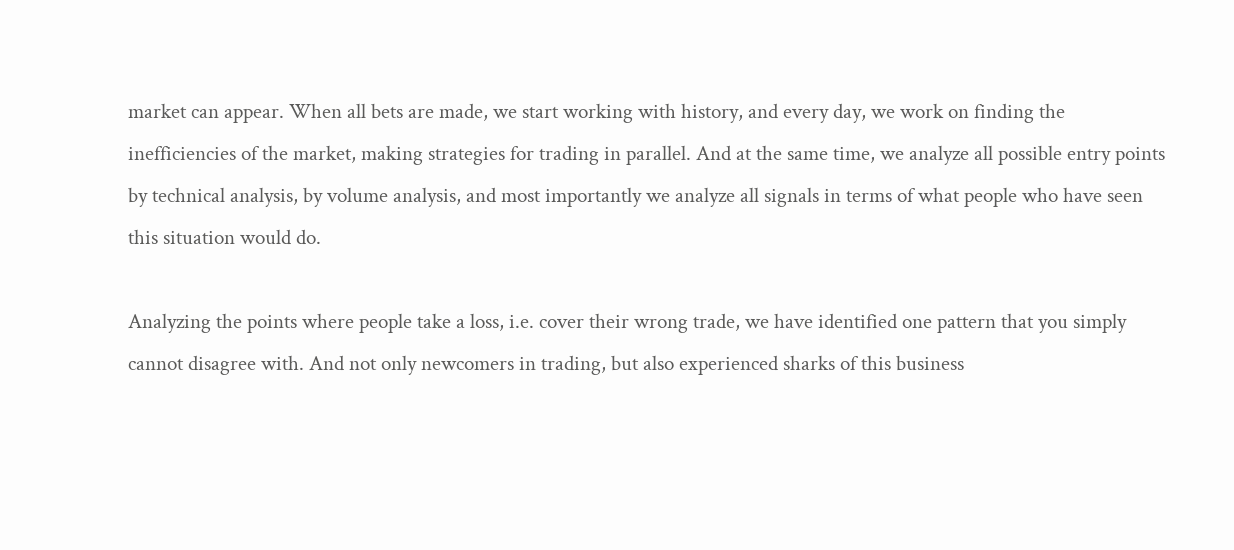market can appear. When all bets are made, we start working with history, and every day, we work on finding the inefficiencies of the market, making strategies for trading in parallel. And at the same time, we analyze all possible entry points by technical analysis, by volume analysis, and most importantly we analyze all signals in terms of what people who have seen this situation would do.

Analyzing the points where people take a loss, i.e. cover their wrong trade, we have identified one pattern that you simply cannot disagree with. And not only newcomers in trading, but also experienced sharks of this business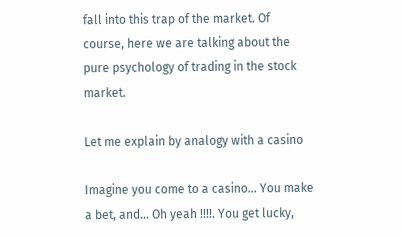fall into this trap of the market. Of course, here we are talking about the pure psychology of trading in the stock market.

Let me explain by analogy with a casino

Imagine you come to a casino… You make a bet, and… Oh yeah !!!!. You get lucky,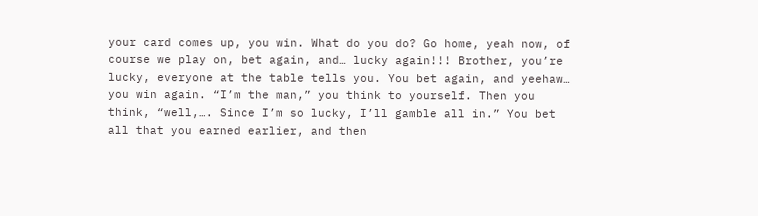your card comes up, you win. What do you do? Go home, yeah now, of course we play on, bet again, and… lucky again!!! Brother, you’re lucky, everyone at the table tells you. You bet again, and yeehaw… you win again. “I’m the man,” you think to yourself. Then you think, “well,…. Since I’m so lucky, I’ll gamble all in.” You bet all that you earned earlier, and then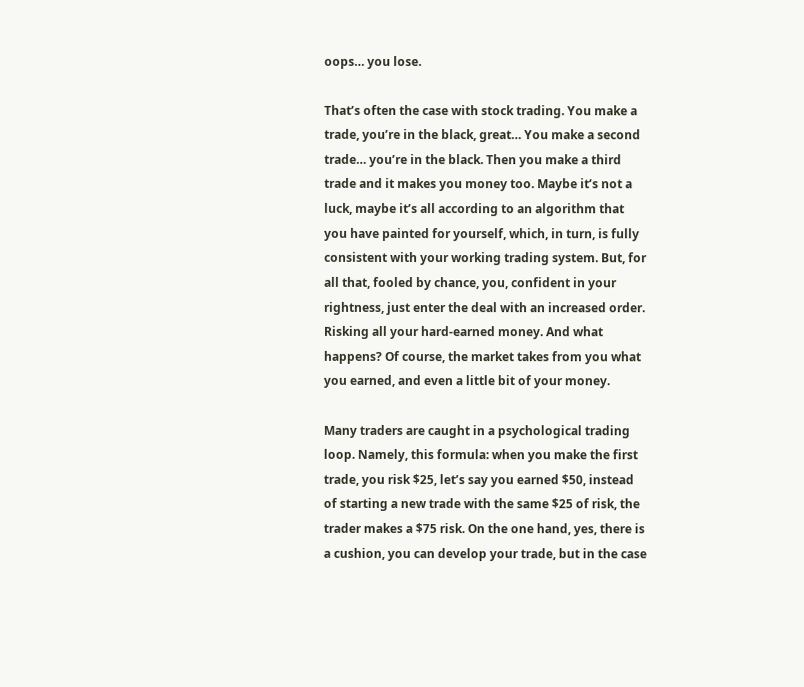oops… you lose.

That’s often the case with stock trading. You make a trade, you’re in the black, great… You make a second trade… you’re in the black. Then you make a third trade and it makes you money too. Maybe it’s not a luck, maybe it’s all according to an algorithm that you have painted for yourself, which, in turn, is fully consistent with your working trading system. But, for all that, fooled by chance, you, confident in your rightness, just enter the deal with an increased order. Risking all your hard-earned money. And what happens? Of course, the market takes from you what you earned, and even a little bit of your money.

Many traders are caught in a psychological trading loop. Namely, this formula: when you make the first trade, you risk $25, let’s say you earned $50, instead of starting a new trade with the same $25 of risk, the trader makes a $75 risk. On the one hand, yes, there is a cushion, you can develop your trade, but in the case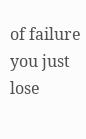of failure you just lose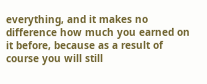everything, and it makes no difference how much you earned on it before, because as a result of course you will still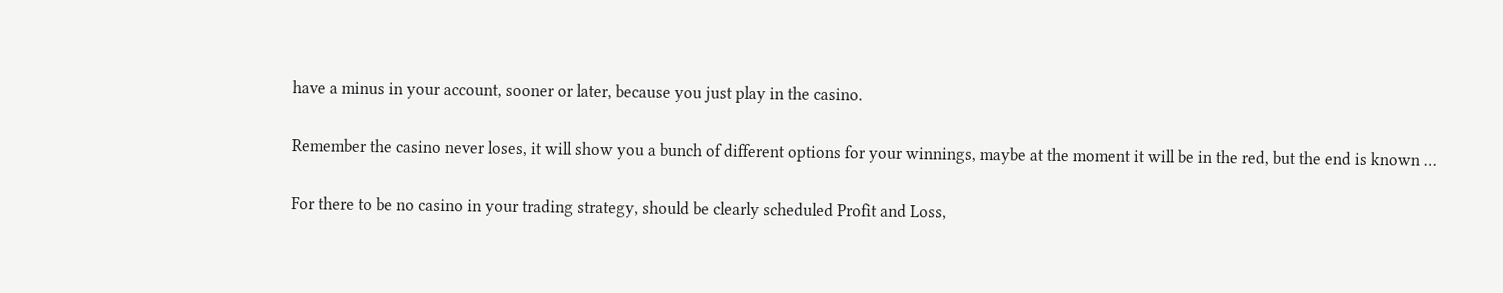have a minus in your account, sooner or later, because you just play in the casino.

Remember the casino never loses, it will show you a bunch of different options for your winnings, maybe at the moment it will be in the red, but the end is known …

For there to be no casino in your trading strategy, should be clearly scheduled Profit and Loss,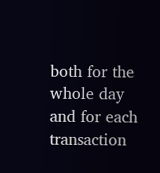both for the whole day and for each transaction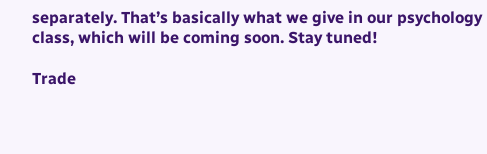separately. That’s basically what we give in our psychology class, which will be coming soon. Stay tuned!

Trade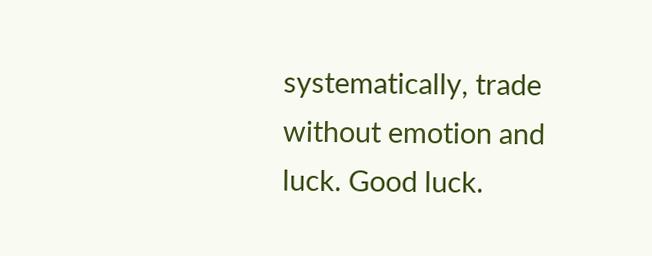systematically, trade without emotion and luck. Good luck.